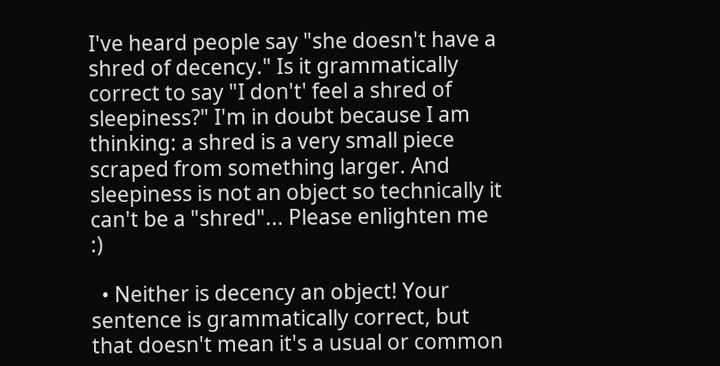I've heard people say "she doesn't have a shred of decency." Is it grammatically correct to say "I don't' feel a shred of sleepiness?" I'm in doubt because I am thinking: a shred is a very small piece scraped from something larger. And sleepiness is not an object so technically it can't be a "shred"... Please enlighten me :)

  • Neither is decency an object! Your sentence is grammatically correct, but that doesn't mean it's a usual or common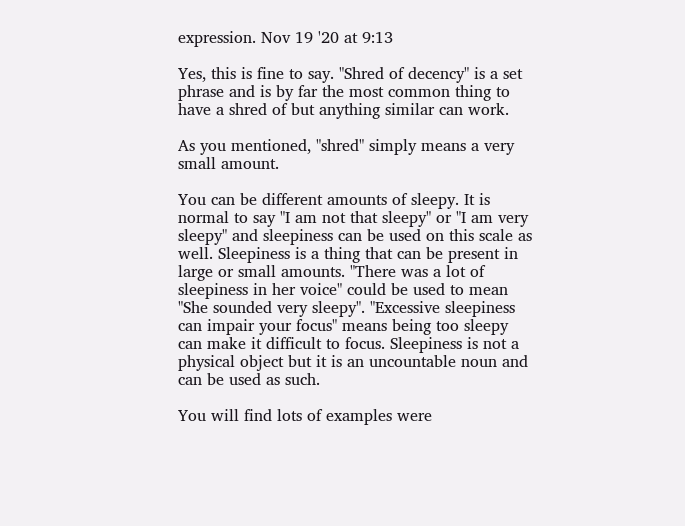expression. Nov 19 '20 at 9:13

Yes, this is fine to say. "Shred of decency" is a set phrase and is by far the most common thing to have a shred of but anything similar can work.

As you mentioned, "shred" simply means a very small amount.

You can be different amounts of sleepy. It is normal to say "I am not that sleepy" or "I am very sleepy" and sleepiness can be used on this scale as well. Sleepiness is a thing that can be present in large or small amounts. "There was a lot of sleepiness in her voice" could be used to mean "She sounded very sleepy". "Excessive sleepiness can impair your focus" means being too sleepy can make it difficult to focus. Sleepiness is not a physical object but it is an uncountable noun and can be used as such.

You will find lots of examples were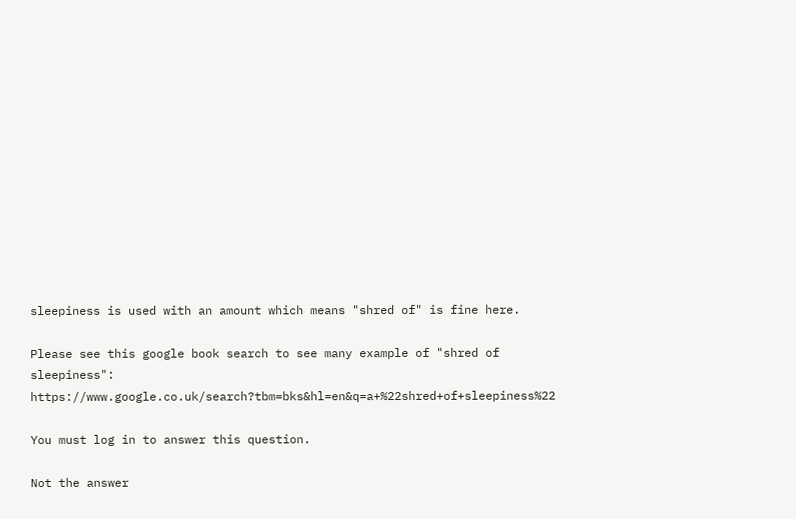sleepiness is used with an amount which means "shred of" is fine here.

Please see this google book search to see many example of "shred of sleepiness": https://www.google.co.uk/search?tbm=bks&hl=en&q=a+%22shred+of+sleepiness%22

You must log in to answer this question.

Not the answer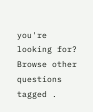you're looking for? Browse other questions tagged .